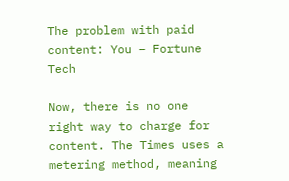The problem with paid content: You – Fortune Tech

Now, there is no one right way to charge for content. The Times uses a metering method, meaning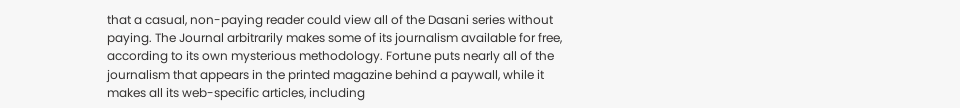that a casual, non-paying reader could view all of the Dasani series without paying. The Journal arbitrarily makes some of its journalism available for free, according to its own mysterious methodology. Fortune puts nearly all of the journalism that appears in the printed magazine behind a paywall, while it makes all its web-specific articles, including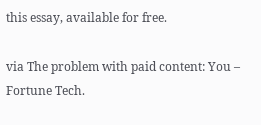this essay, available for free.

via The problem with paid content: You – Fortune Tech.